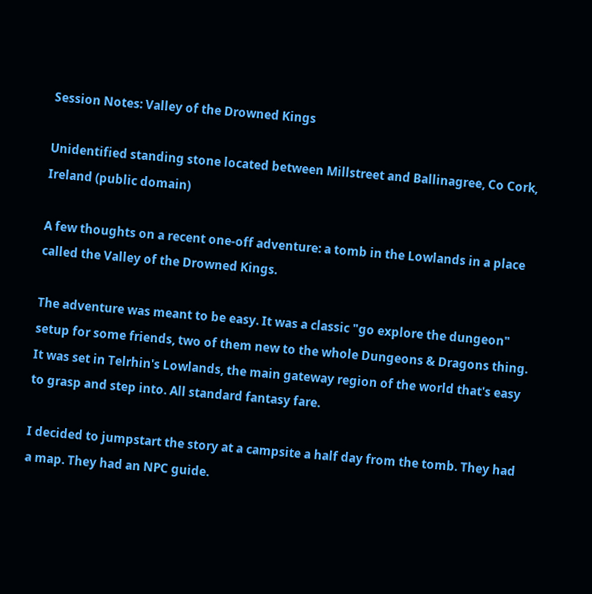Session Notes: Valley of the Drowned Kings

Unidentified standing stone located between Millstreet and Ballinagree, Co Cork, Ireland (public domain)

A few thoughts on a recent one-off adventure: a tomb in the Lowlands in a place called the Valley of the Drowned Kings.

The adventure was meant to be easy. It was a classic "go explore the dungeon" setup for some friends, two of them new to the whole Dungeons & Dragons thing. It was set in Telrhin's Lowlands, the main gateway region of the world that's easy to grasp and step into. All standard fantasy fare.

I decided to jumpstart the story at a campsite a half day from the tomb. They had a map. They had an NPC guide.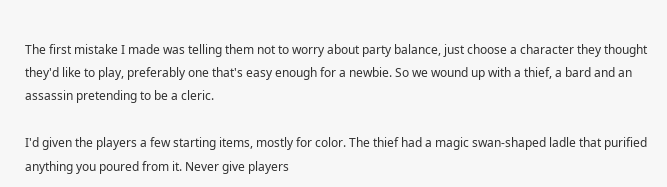The first mistake I made was telling them not to worry about party balance, just choose a character they thought they'd like to play, preferably one that's easy enough for a newbie. So we wound up with a thief, a bard and an assassin pretending to be a cleric.

I'd given the players a few starting items, mostly for color. The thief had a magic swan-shaped ladle that purified anything you poured from it. Never give players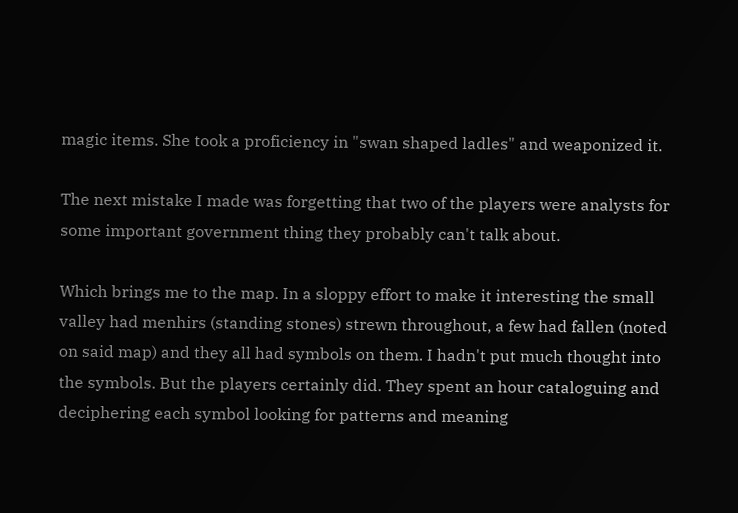magic items. She took a proficiency in "swan shaped ladles" and weaponized it.

The next mistake I made was forgetting that two of the players were analysts for some important government thing they probably can't talk about.

Which brings me to the map. In a sloppy effort to make it interesting the small valley had menhirs (standing stones) strewn throughout, a few had fallen (noted on said map) and they all had symbols on them. I hadn't put much thought into the symbols. But the players certainly did. They spent an hour cataloguing and deciphering each symbol looking for patterns and meaning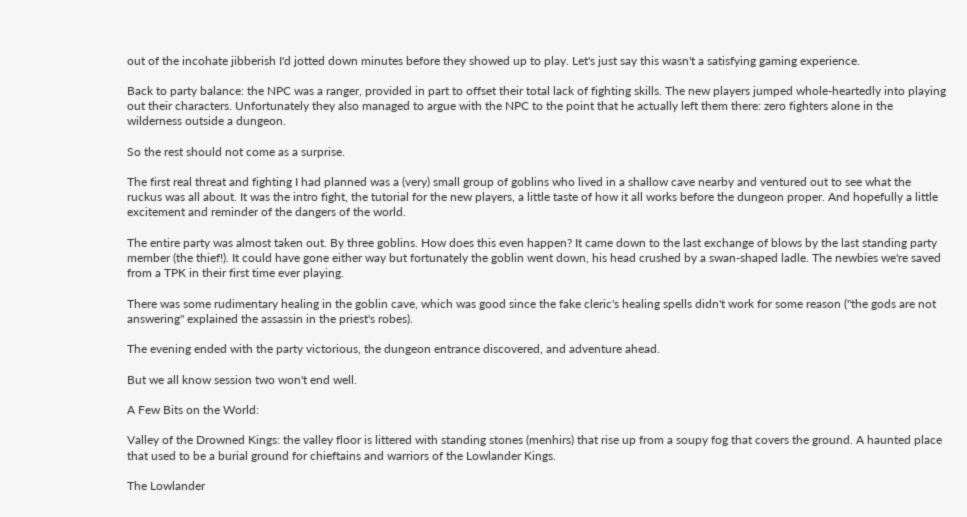out of the incohate jibberish I'd jotted down minutes before they showed up to play. Let's just say this wasn't a satisfying gaming experience.

Back to party balance: the NPC was a ranger, provided in part to offset their total lack of fighting skills. The new players jumped whole-heartedly into playing out their characters. Unfortunately they also managed to argue with the NPC to the point that he actually left them there: zero fighters alone in the wilderness outside a dungeon.

So the rest should not come as a surprise.

The first real threat and fighting I had planned was a (very) small group of goblins who lived in a shallow cave nearby and ventured out to see what the ruckus was all about. It was the intro fight, the tutorial for the new players, a little taste of how it all works before the dungeon proper. And hopefully a little excitement and reminder of the dangers of the world.

The entire party was almost taken out. By three goblins. How does this even happen? It came down to the last exchange of blows by the last standing party member (the thief!). It could have gone either way but fortunately the goblin went down, his head crushed by a swan-shaped ladle. The newbies we're saved from a TPK in their first time ever playing.

There was some rudimentary healing in the goblin cave, which was good since the fake cleric's healing spells didn't work for some reason ("the gods are not answering" explained the assassin in the priest's robes).

The evening ended with the party victorious, the dungeon entrance discovered, and adventure ahead.

But we all know session two won't end well.

A Few Bits on the World:

Valley of the Drowned Kings: the valley floor is littered with standing stones (menhirs) that rise up from a soupy fog that covers the ground. A haunted place that used to be a burial ground for chieftains and warriors of the Lowlander Kings.

The Lowlander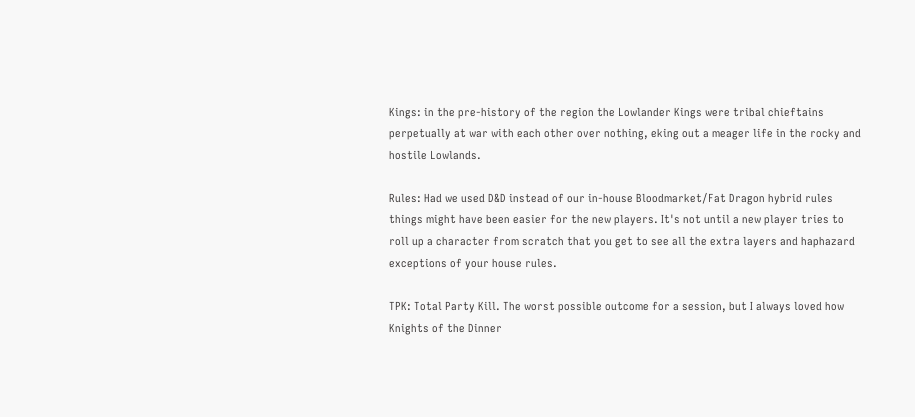Kings: in the pre-history of the region the Lowlander Kings were tribal chieftains perpetually at war with each other over nothing, eking out a meager life in the rocky and hostile Lowlands.

Rules: Had we used D&D instead of our in-house Bloodmarket/Fat Dragon hybrid rules things might have been easier for the new players. It's not until a new player tries to roll up a character from scratch that you get to see all the extra layers and haphazard exceptions of your house rules.

TPK: Total Party Kill. The worst possible outcome for a session, but I always loved how Knights of the Dinner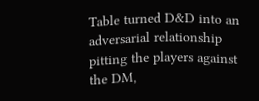Table turned D&D into an adversarial relationship pitting the players against the DM,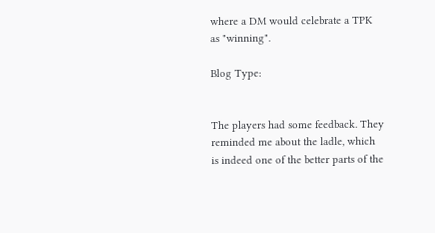where a DM would celebrate a TPK as "winning".

Blog Type:


The players had some feedback. They reminded me about the ladle, which is indeed one of the better parts of the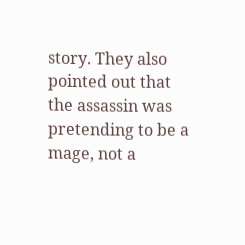story. They also pointed out that the assassin was pretending to be a mage, not a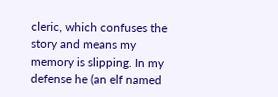cleric, which confuses the story and means my memory is slipping. In my defense he (an elf named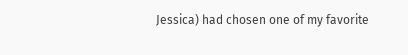Jessica) had chosen one of my favorite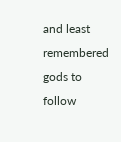and least remembered gods to follow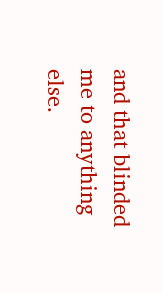and that blinded me to anything else.